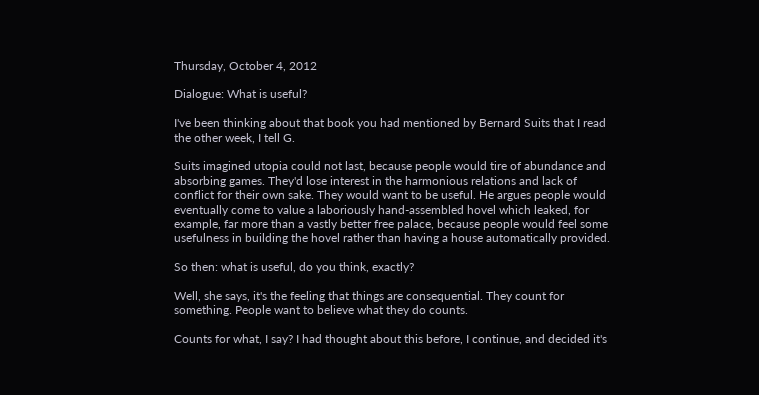Thursday, October 4, 2012

Dialogue: What is useful?

I've been thinking about that book you had mentioned by Bernard Suits that I read the other week, I tell G.

Suits imagined utopia could not last, because people would tire of abundance and absorbing games. They'd lose interest in the harmonious relations and lack of conflict for their own sake. They would want to be useful. He argues people would eventually come to value a laboriously hand-assembled hovel which leaked, for example, far more than a vastly better free palace, because people would feel some usefulness in building the hovel rather than having a house automatically provided.

So then: what is useful, do you think, exactly?

Well, she says, it's the feeling that things are consequential. They count for something. People want to believe what they do counts.

Counts for what, I say? I had thought about this before, I continue, and decided it's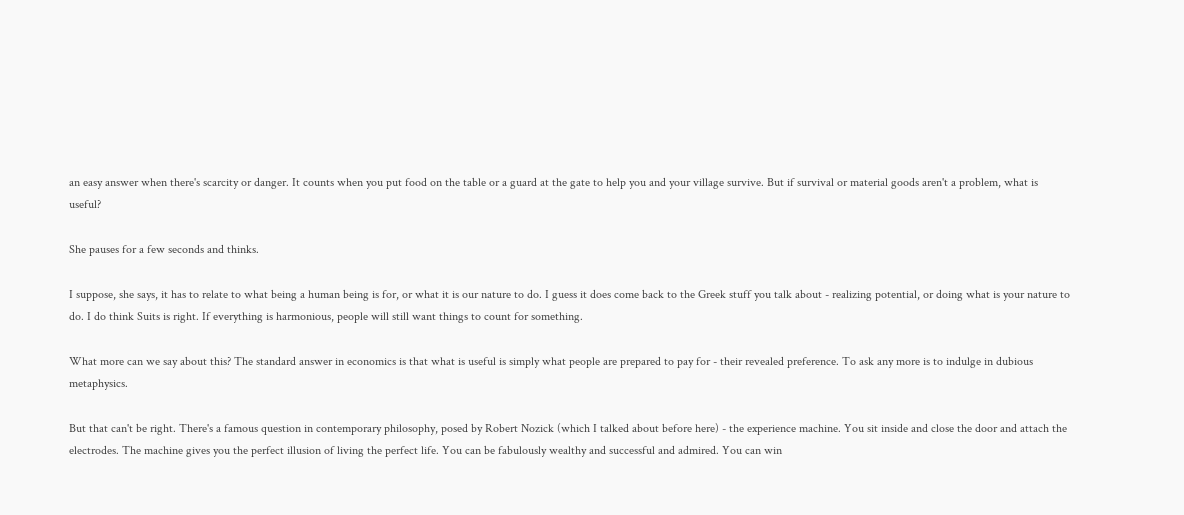an easy answer when there's scarcity or danger. It counts when you put food on the table or a guard at the gate to help you and your village survive. But if survival or material goods aren't a problem, what is useful?

She pauses for a few seconds and thinks.

I suppose, she says, it has to relate to what being a human being is for, or what it is our nature to do. I guess it does come back to the Greek stuff you talk about - realizing potential, or doing what is your nature to do. I do think Suits is right. If everything is harmonious, people will still want things to count for something.

What more can we say about this? The standard answer in economics is that what is useful is simply what people are prepared to pay for - their revealed preference. To ask any more is to indulge in dubious metaphysics.

But that can't be right. There's a famous question in contemporary philosophy, posed by Robert Nozick (which I talked about before here) - the experience machine. You sit inside and close the door and attach the electrodes. The machine gives you the perfect illusion of living the perfect life. You can be fabulously wealthy and successful and admired. You can win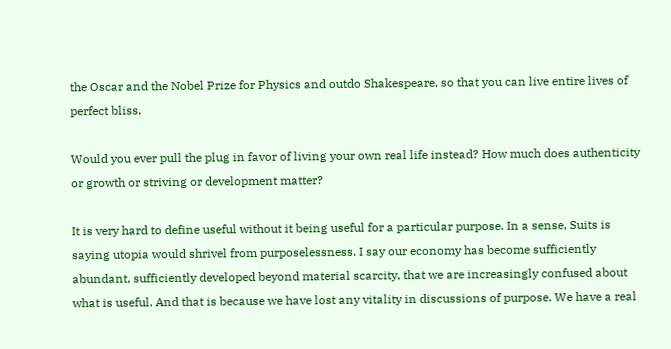the Oscar and the Nobel Prize for Physics and outdo Shakespeare, so that you can live entire lives of perfect bliss.

Would you ever pull the plug in favor of living your own real life instead? How much does authenticity or growth or striving or development matter?

It is very hard to define useful without it being useful for a particular purpose. In a sense, Suits is saying utopia would shrivel from purposelessness. I say our economy has become sufficiently abundant, sufficiently developed beyond material scarcity, that we are increasingly confused about what is useful. And that is because we have lost any vitality in discussions of purpose. We have a real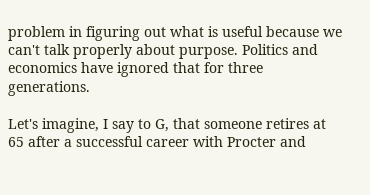problem in figuring out what is useful because we can't talk properly about purpose. Politics and economics have ignored that for three generations.

Let's imagine, I say to G, that someone retires at 65 after a successful career with Procter and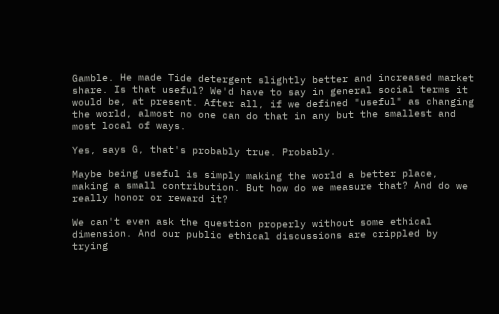Gamble. He made Tide detergent slightly better and increased market share. Is that useful? We'd have to say in general social terms it would be, at present. After all, if we defined "useful" as changing the world, almost no one can do that in any but the smallest and most local of ways.

Yes, says G, that's probably true. Probably.

Maybe being useful is simply making the world a better place, making a small contribution. But how do we measure that? And do we really honor or reward it?

We can't even ask the question properly without some ethical dimension. And our public ethical discussions are crippled by trying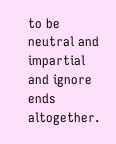to be neutral and impartial and ignore ends altogether.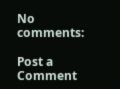No comments:

Post a Comment